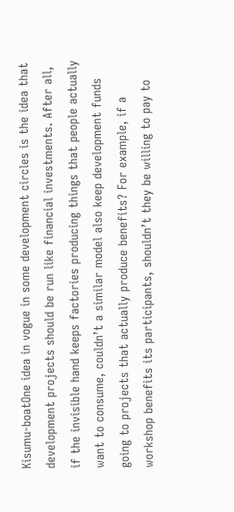Kisumu-boatOne idea in vogue in some development circles is the idea that development projects should be run like financial investments. After all, if the invisible hand keeps factories producing things that people actually want to consume, couldn’t a similar model also keep development funds going to projects that actually produce benefits? For example, if a workshop benefits its participants, shouldn’t they be willing to pay to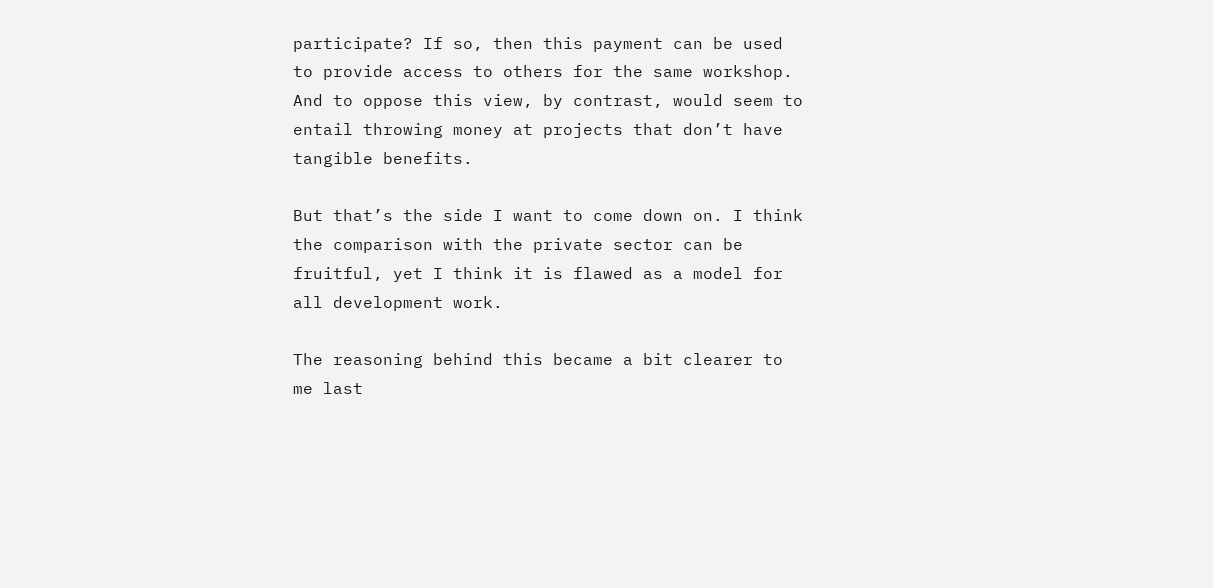participate? If so, then this payment can be used to provide access to others for the same workshop. And to oppose this view, by contrast, would seem to entail throwing money at projects that don’t have tangible benefits.

But that’s the side I want to come down on. I think the comparison with the private sector can be fruitful, yet I think it is flawed as a model for all development work.

The reasoning behind this became a bit clearer to me last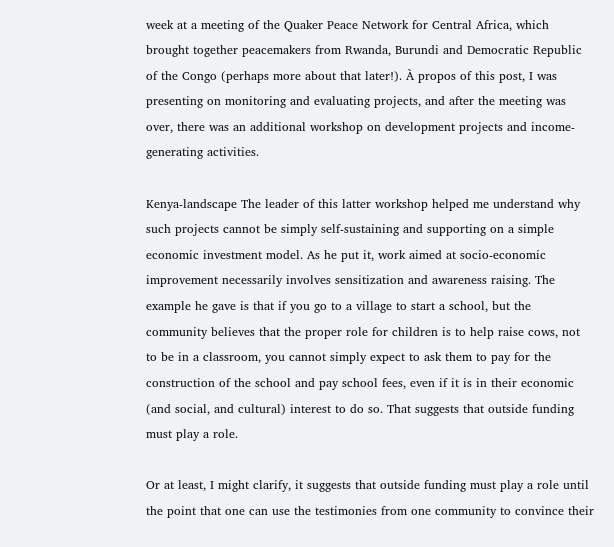week at a meeting of the Quaker Peace Network for Central Africa, which brought together peacemakers from Rwanda, Burundi and Democratic Republic of the Congo (perhaps more about that later!). À propos of this post, I was presenting on monitoring and evaluating projects, and after the meeting was over, there was an additional workshop on development projects and income-generating activities.

Kenya-landscape The leader of this latter workshop helped me understand why such projects cannot be simply self-sustaining and supporting on a simple economic investment model. As he put it, work aimed at socio-economic improvement necessarily involves sensitization and awareness raising. The example he gave is that if you go to a village to start a school, but the community believes that the proper role for children is to help raise cows, not to be in a classroom, you cannot simply expect to ask them to pay for the construction of the school and pay school fees, even if it is in their economic (and social, and cultural) interest to do so. That suggests that outside funding must play a role.

Or at least, I might clarify, it suggests that outside funding must play a role until the point that one can use the testimonies from one community to convince their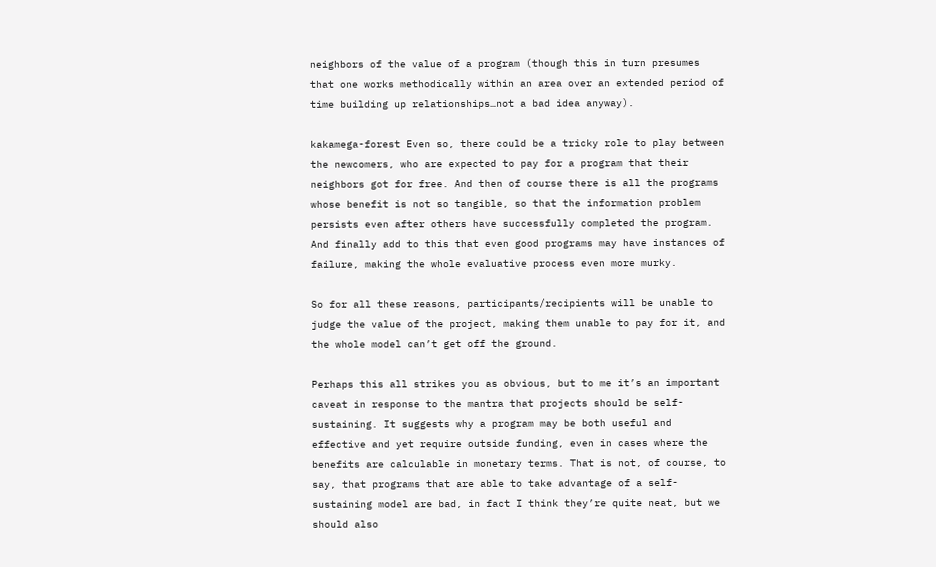neighbors of the value of a program (though this in turn presumes that one works methodically within an area over an extended period of time building up relationships…not a bad idea anyway).

kakamega-forest Even so, there could be a tricky role to play between the newcomers, who are expected to pay for a program that their neighbors got for free. And then of course there is all the programs whose benefit is not so tangible, so that the information problem persists even after others have successfully completed the program. And finally add to this that even good programs may have instances of failure, making the whole evaluative process even more murky.

So for all these reasons, participants/recipients will be unable to judge the value of the project, making them unable to pay for it, and the whole model can’t get off the ground.

Perhaps this all strikes you as obvious, but to me it’s an important caveat in response to the mantra that projects should be self-sustaining. It suggests why a program may be both useful and effective and yet require outside funding, even in cases where the benefits are calculable in monetary terms. That is not, of course, to say, that programs that are able to take advantage of a self-sustaining model are bad, in fact I think they’re quite neat, but we should also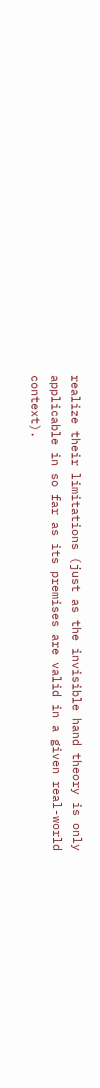realize their limitations (just as the invisible hand theory is only applicable in so far as its premises are valid in a given real-world context).